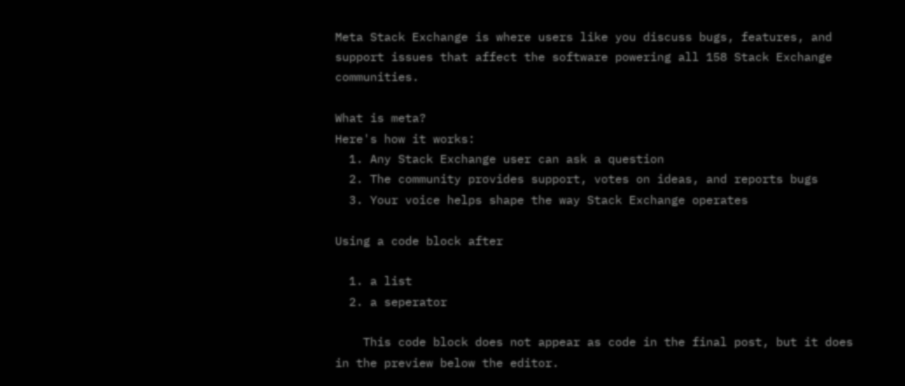Meta Stack Exchange is where users like you discuss bugs, features, and support issues that affect the software powering all 158 Stack Exchange communities.

What is meta?
Here's how it works:
  1. Any Stack Exchange user can ask a question
  2. The community provides support, votes on ideas, and reports bugs
  3. Your voice helps shape the way Stack Exchange operates

Using a code block after

  1. a list
  2. a seperator

    This code block does not appear as code in the final post, but it does in the preview below the editor.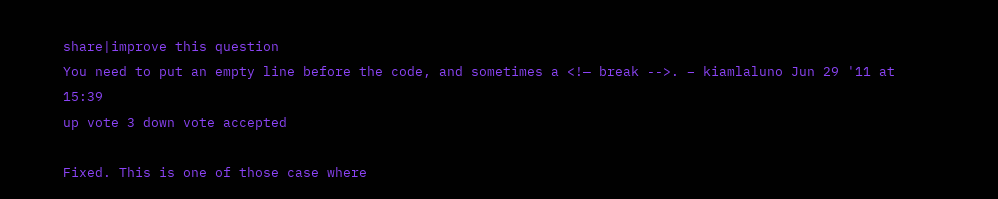share|improve this question
You need to put an empty line before the code, and sometimes a <!— break -->. – kiamlaluno Jun 29 '11 at 15:39
up vote 3 down vote accepted

Fixed. This is one of those case where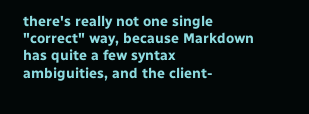there's really not one single "correct" way, because Markdown has quite a few syntax ambiguities, and the client-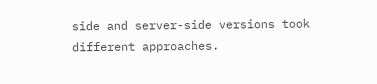side and server-side versions took different approaches.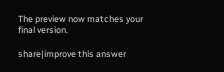The preview now matches your final version.

share|improve this answer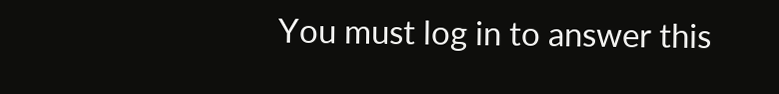You must log in to answer this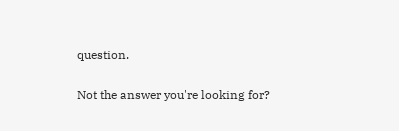question.

Not the answer you're looking for?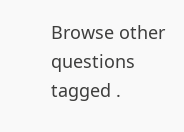Browse other questions tagged .